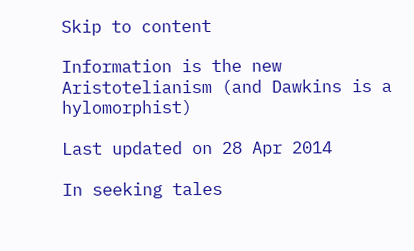Skip to content

Information is the new Aristotelianism (and Dawkins is a hylomorphist)

Last updated on 28 Apr 2014

In seeking tales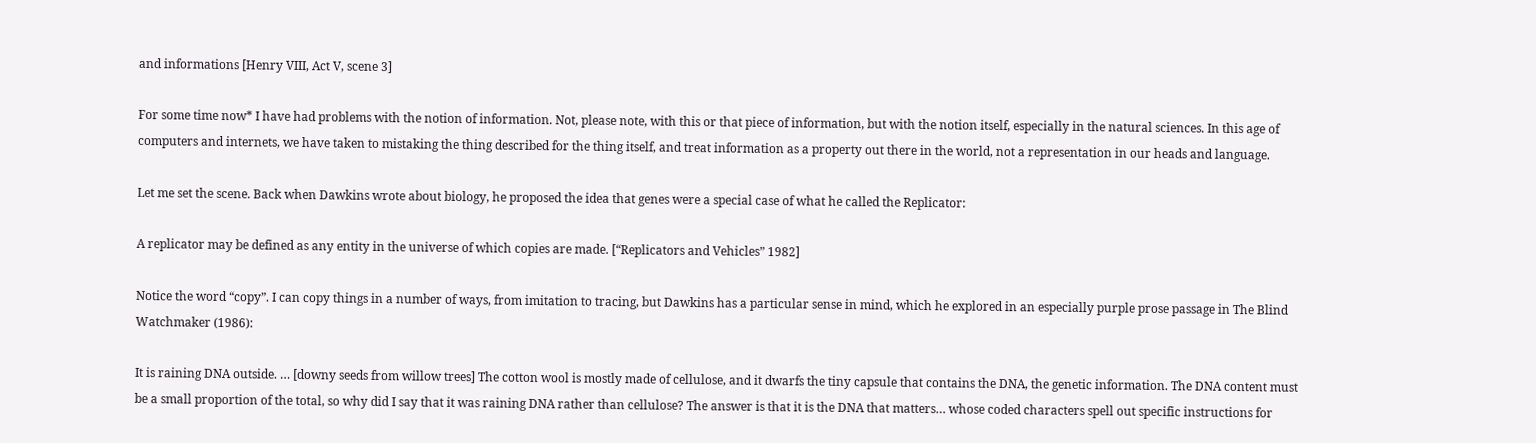and informations [Henry VIII, Act V, scene 3]

For some time now* I have had problems with the notion of information. Not, please note, with this or that piece of information, but with the notion itself, especially in the natural sciences. In this age of computers and internets, we have taken to mistaking the thing described for the thing itself, and treat information as a property out there in the world, not a representation in our heads and language.

Let me set the scene. Back when Dawkins wrote about biology, he proposed the idea that genes were a special case of what he called the Replicator:

A replicator may be defined as any entity in the universe of which copies are made. [“Replicators and Vehicles” 1982]

Notice the word “copy”. I can copy things in a number of ways, from imitation to tracing, but Dawkins has a particular sense in mind, which he explored in an especially purple prose passage in The Blind Watchmaker (1986):

It is raining DNA outside. … [downy seeds from willow trees] The cotton wool is mostly made of cellulose, and it dwarfs the tiny capsule that contains the DNA, the genetic information. The DNA content must be a small proportion of the total, so why did I say that it was raining DNA rather than cellulose? The answer is that it is the DNA that matters… whose coded characters spell out specific instructions for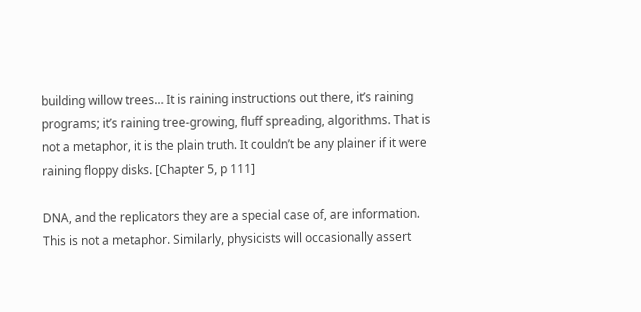building willow trees… It is raining instructions out there, it’s raining programs; it’s raining tree-growing, fluff spreading, algorithms. That is not a metaphor, it is the plain truth. It couldn’t be any plainer if it were raining floppy disks. [Chapter 5, p 111]

DNA, and the replicators they are a special case of, are information. This is not a metaphor. Similarly, physicists will occasionally assert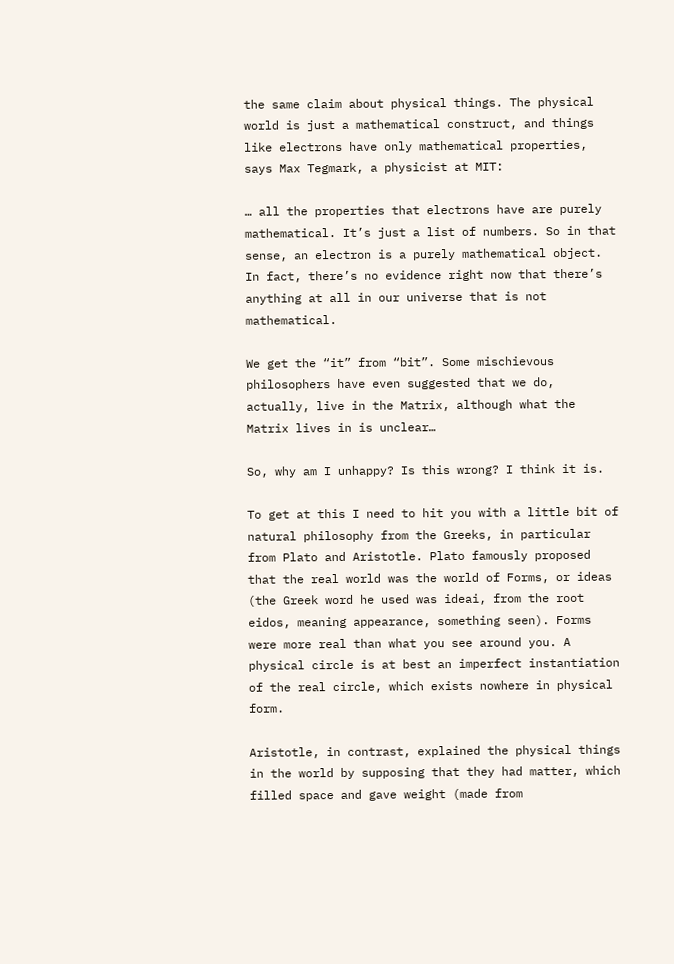the same claim about physical things. The physical world is just a mathematical construct, and things like electrons have only mathematical properties, says Max Tegmark, a physicist at MIT:

… all the properties that electrons have are purely mathematical. It’s just a list of numbers. So in that sense, an electron is a purely mathematical object. In fact, there’s no evidence right now that there’s anything at all in our universe that is not mathematical.

We get the “it” from “bit”. Some mischievous philosophers have even suggested that we do, actually, live in the Matrix, although what the Matrix lives in is unclear…

So, why am I unhappy? Is this wrong? I think it is.

To get at this I need to hit you with a little bit of natural philosophy from the Greeks, in particular from Plato and Aristotle. Plato famously proposed that the real world was the world of Forms, or ideas (the Greek word he used was ideai, from the root eidos, meaning appearance, something seen). Forms were more real than what you see around you. A physical circle is at best an imperfect instantiation of the real circle, which exists nowhere in physical form.

Aristotle, in contrast, explained the physical things in the world by supposing that they had matter, which filled space and gave weight (made from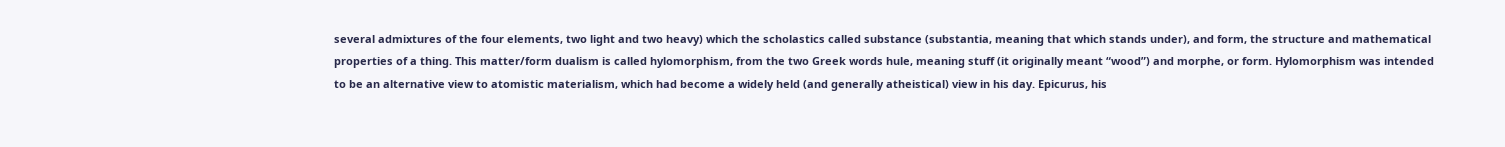several admixtures of the four elements, two light and two heavy) which the scholastics called substance (substantia, meaning that which stands under), and form, the structure and mathematical properties of a thing. This matter/form dualism is called hylomorphism, from the two Greek words hule, meaning stuff (it originally meant “wood”) and morphe, or form. Hylomorphism was intended to be an alternative view to atomistic materialism, which had become a widely held (and generally atheistical) view in his day. Epicurus, his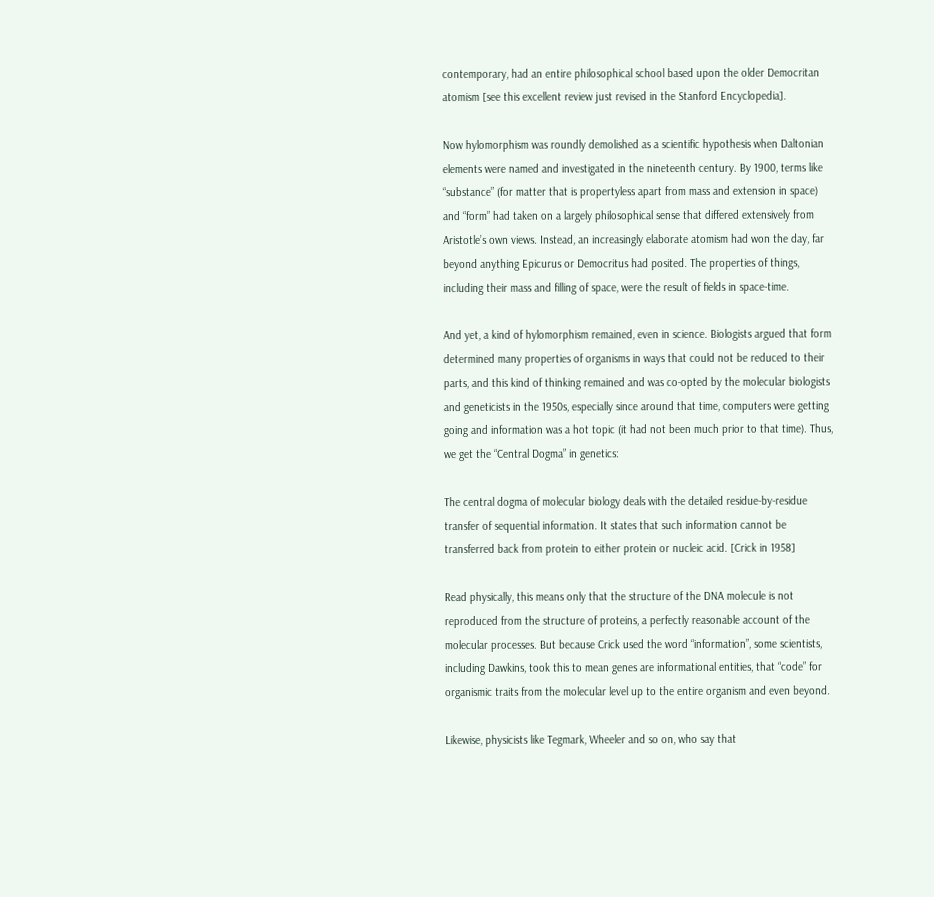contemporary, had an entire philosophical school based upon the older Democritan atomism [see this excellent review just revised in the Stanford Encyclopedia].

Now hylomorphism was roundly demolished as a scientific hypothesis when Daltonian elements were named and investigated in the nineteenth century. By 1900, terms like “substance” (for matter that is propertyless apart from mass and extension in space) and “form” had taken on a largely philosophical sense that differed extensively from Aristotle’s own views. Instead, an increasingly elaborate atomism had won the day, far beyond anything Epicurus or Democritus had posited. The properties of things, including their mass and filling of space, were the result of fields in space-time.

And yet, a kind of hylomorphism remained, even in science. Biologists argued that form determined many properties of organisms in ways that could not be reduced to their parts, and this kind of thinking remained and was co-opted by the molecular biologists and geneticists in the 1950s, especially since around that time, computers were getting going and information was a hot topic (it had not been much prior to that time). Thus, we get the “Central Dogma” in genetics:

The central dogma of molecular biology deals with the detailed residue-by-residue transfer of sequential information. It states that such information cannot be transferred back from protein to either protein or nucleic acid. [Crick in 1958]

Read physically, this means only that the structure of the DNA molecule is not reproduced from the structure of proteins, a perfectly reasonable account of the molecular processes. But because Crick used the word “information”, some scientists, including Dawkins, took this to mean genes are informational entities, that “code” for organismic traits from the molecular level up to the entire organism and even beyond.

Likewise, physicists like Tegmark, Wheeler and so on, who say that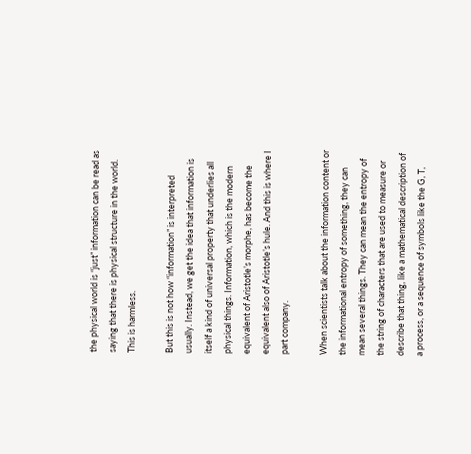the physical world is “just” information can be read as saying that there is physical structure in the world. This is harmless.

But this is not how “information” is interpreted usually. Instead, we get the idea that information is itself a kind of universal property that underlies all physical things. Information, which is the modern equivalent of Aristotle’s morphe, has become the equivalent also of Aristotle’s hule. And this is where I part company.

When scientists talk about the information content or the informational entropy of something, they can mean several things. They can mean the entropy of the string of characters that are used to measure or describe that thing, like a mathematical description of a process, or a sequence of symbols like the G, T,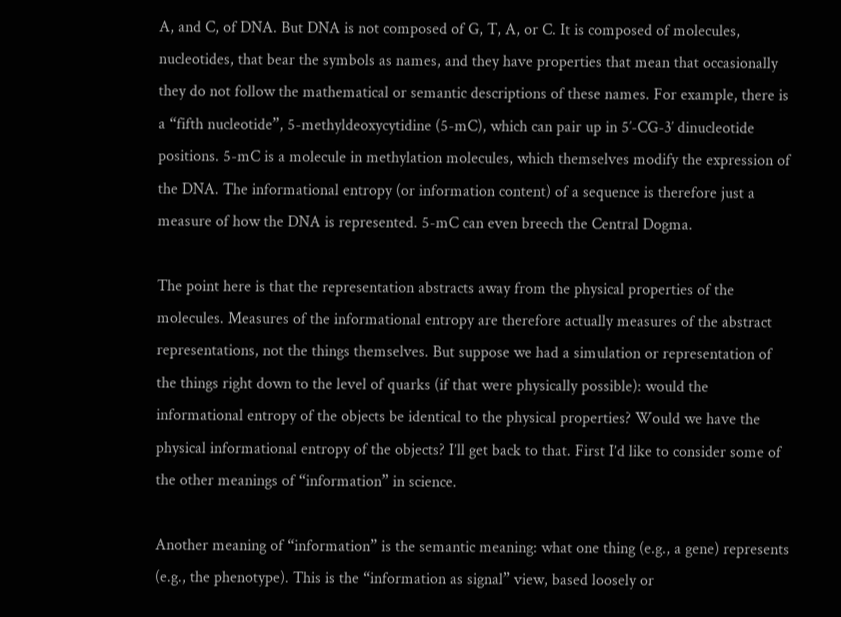A, and C, of DNA. But DNA is not composed of G, T, A, or C. It is composed of molecules, nucleotides, that bear the symbols as names, and they have properties that mean that occasionally they do not follow the mathematical or semantic descriptions of these names. For example, there is a “fifth nucleotide”, 5-methyldeoxycytidine (5-mC), which can pair up in 5′-CG-3′ dinucleotide positions. 5-mC is a molecule in methylation molecules, which themselves modify the expression of the DNA. The informational entropy (or information content) of a sequence is therefore just a measure of how the DNA is represented. 5-mC can even breech the Central Dogma.

The point here is that the representation abstracts away from the physical properties of the molecules. Measures of the informational entropy are therefore actually measures of the abstract representations, not the things themselves. But suppose we had a simulation or representation of the things right down to the level of quarks (if that were physically possible): would the informational entropy of the objects be identical to the physical properties? Would we have the physical informational entropy of the objects? I’ll get back to that. First I’d like to consider some of the other meanings of “information” in science.

Another meaning of “information” is the semantic meaning: what one thing (e.g., a gene) represents (e.g., the phenotype). This is the “information as signal” view, based loosely or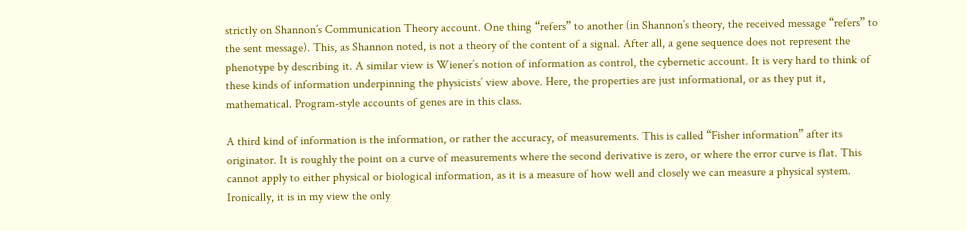strictly on Shannon’s Communication Theory account. One thing “refers” to another (in Shannon’s theory, the received message “refers” to the sent message). This, as Shannon noted, is not a theory of the content of a signal. After all, a gene sequence does not represent the phenotype by describing it. A similar view is Wiener’s notion of information as control, the cybernetic account. It is very hard to think of these kinds of information underpinning the physicists’ view above. Here, the properties are just informational, or as they put it, mathematical. Program-style accounts of genes are in this class.

A third kind of information is the information, or rather the accuracy, of measurements. This is called “Fisher information” after its originator. It is roughly the point on a curve of measurements where the second derivative is zero, or where the error curve is flat. This cannot apply to either physical or biological information, as it is a measure of how well and closely we can measure a physical system. Ironically, it is in my view the only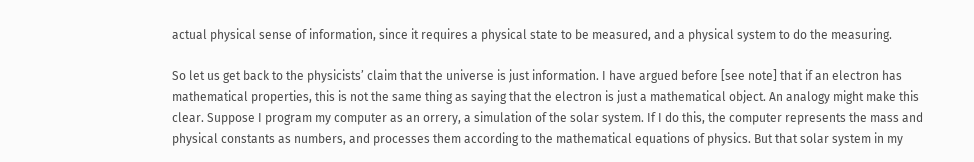actual physical sense of information, since it requires a physical state to be measured, and a physical system to do the measuring.

So let us get back to the physicists’ claim that the universe is just information. I have argued before [see note] that if an electron has mathematical properties, this is not the same thing as saying that the electron is just a mathematical object. An analogy might make this clear. Suppose I program my computer as an orrery, a simulation of the solar system. If I do this, the computer represents the mass and physical constants as numbers, and processes them according to the mathematical equations of physics. But that solar system in my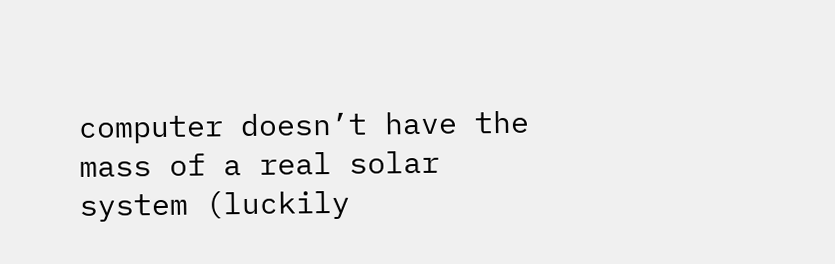computer doesn’t have the mass of a real solar system (luckily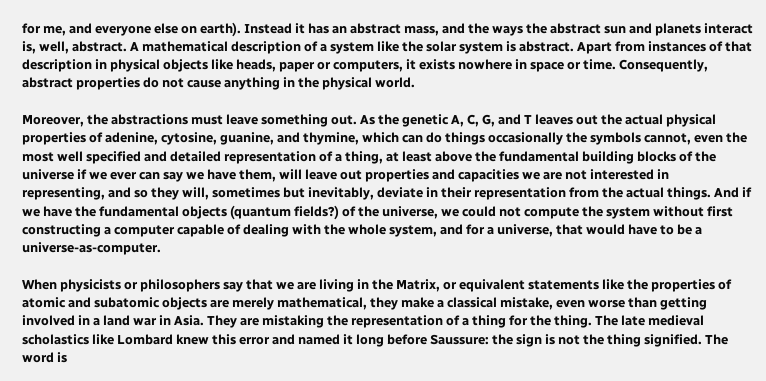for me, and everyone else on earth). Instead it has an abstract mass, and the ways the abstract sun and planets interact is, well, abstract. A mathematical description of a system like the solar system is abstract. Apart from instances of that description in physical objects like heads, paper or computers, it exists nowhere in space or time. Consequently, abstract properties do not cause anything in the physical world.

Moreover, the abstractions must leave something out. As the genetic A, C, G, and T leaves out the actual physical properties of adenine, cytosine, guanine, and thymine, which can do things occasionally the symbols cannot, even the most well specified and detailed representation of a thing, at least above the fundamental building blocks of the universe if we ever can say we have them, will leave out properties and capacities we are not interested in representing, and so they will, sometimes but inevitably, deviate in their representation from the actual things. And if we have the fundamental objects (quantum fields?) of the universe, we could not compute the system without first constructing a computer capable of dealing with the whole system, and for a universe, that would have to be a universe-as-computer.

When physicists or philosophers say that we are living in the Matrix, or equivalent statements like the properties of atomic and subatomic objects are merely mathematical, they make a classical mistake, even worse than getting involved in a land war in Asia. They are mistaking the representation of a thing for the thing. The late medieval scholastics like Lombard knew this error and named it long before Saussure: the sign is not the thing signified. The word is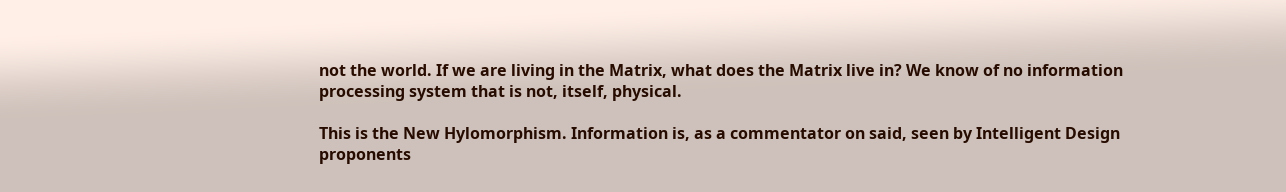not the world. If we are living in the Matrix, what does the Matrix live in? We know of no information processing system that is not, itself, physical.

This is the New Hylomorphism. Information is, as a commentator on said, seen by Intelligent Design proponents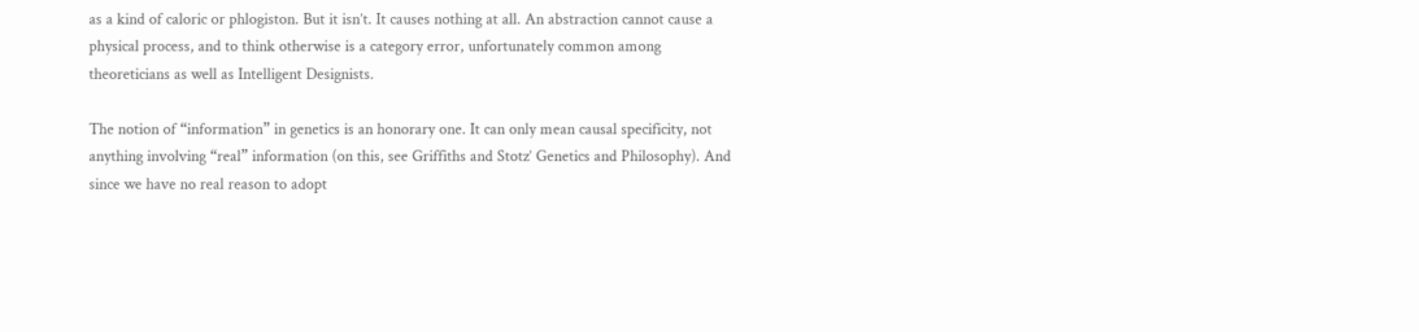as a kind of caloric or phlogiston. But it isn’t. It causes nothing at all. An abstraction cannot cause a physical process, and to think otherwise is a category error, unfortunately common among theoreticians as well as Intelligent Designists.

The notion of “information” in genetics is an honorary one. It can only mean causal specificity, not anything involving “real” information (on this, see Griffiths and Stotz’ Genetics and Philosophy). And since we have no real reason to adopt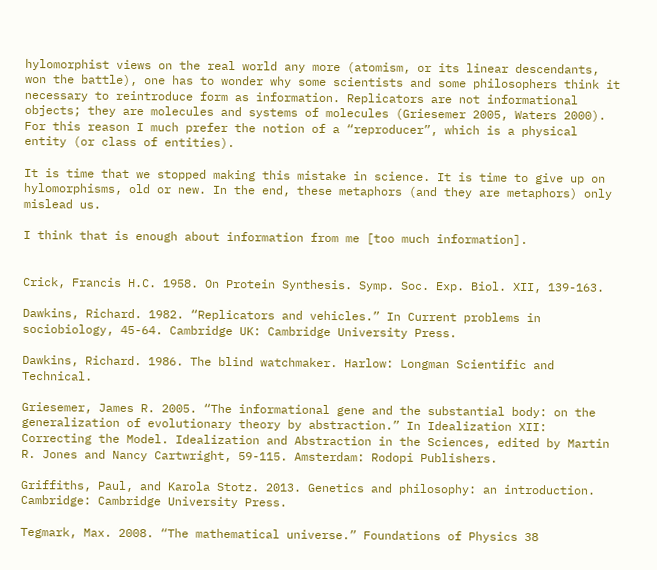hylomorphist views on the real world any more (atomism, or its linear descendants, won the battle), one has to wonder why some scientists and some philosophers think it necessary to reintroduce form as information. Replicators are not informational objects; they are molecules and systems of molecules (Griesemer 2005, Waters 2000). For this reason I much prefer the notion of a “reproducer”, which is a physical entity (or class of entities).

It is time that we stopped making this mistake in science. It is time to give up on hylomorphisms, old or new. In the end, these metaphors (and they are metaphors) only mislead us.

I think that is enough about information from me [too much information].


Crick, Francis H.C. 1958. On Protein Synthesis. Symp. Soc. Exp. Biol. XII, 139-163.

Dawkins, Richard. 1982. “Replicators and vehicles.” In Current problems in sociobiology, 45-64. Cambridge UK: Cambridge University Press.

Dawkins, Richard. 1986. The blind watchmaker. Harlow: Longman Scientific and Technical.

Griesemer, James R. 2005. “The informational gene and the substantial body: on the generalization of evolutionary theory by abstraction.” In Idealization XII: Correcting the Model. Idealization and Abstraction in the Sciences, edited by Martin R. Jones and Nancy Cartwright, 59-115. Amsterdam: Rodopi Publishers.

Griffiths, Paul, and Karola Stotz. 2013. Genetics and philosophy: an introduction. Cambridge: Cambridge University Press.

Tegmark, Max. 2008. “The mathematical universe.” Foundations of Physics 38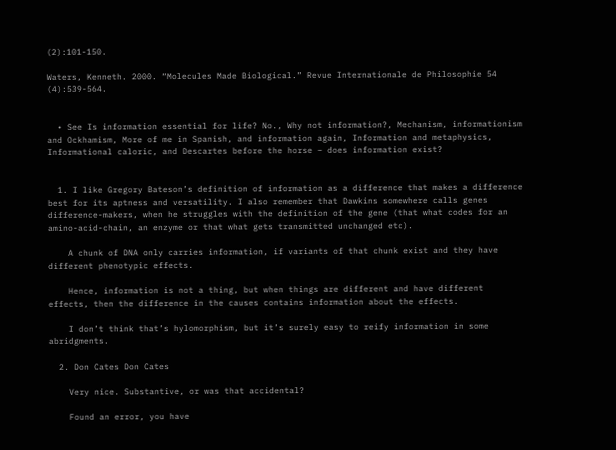(2):101-150.

Waters, Kenneth. 2000. “Molecules Made Biological.” Revue Internationale de Philosophie 54 (4):539-564.


  • See Is information essential for life? No., Why not information?, Mechanism, informationism and Ockhamism, More of me in Spanish, and information again, Information and metaphysics, Informational caloric, and Descartes before the horse – does information exist?


  1. I like Gregory Bateson’s definition of information as a difference that makes a difference best for its aptness and versatility. I also remember that Dawkins somewhere calls genes difference-makers, when he struggles with the definition of the gene (that what codes for an amino-acid-chain, an enzyme or that what gets transmitted unchanged etc).

    A chunk of DNA only carries information, if variants of that chunk exist and they have different phenotypic effects.

    Hence, information is not a thing, but when things are different and have different effects, then the difference in the causes contains information about the effects.

    I don’t think that’s hylomorphism, but it’s surely easy to reify information in some abridgments.

  2. Don Cates Don Cates

    Very nice. Substantive, or was that accidental?

    Found an error, you have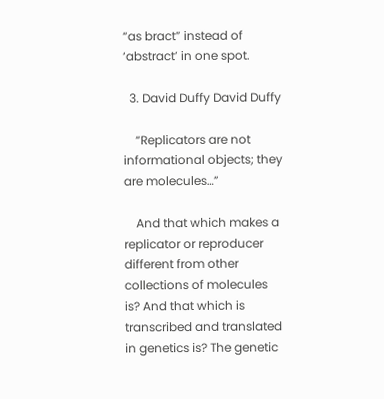“as bract” instead of ‘abstract’ in one spot.

  3. David Duffy David Duffy

    “Replicators are not informational objects; they are molecules…”

    And that which makes a replicator or reproducer different from other collections of molecules is? And that which is transcribed and translated in genetics is? The genetic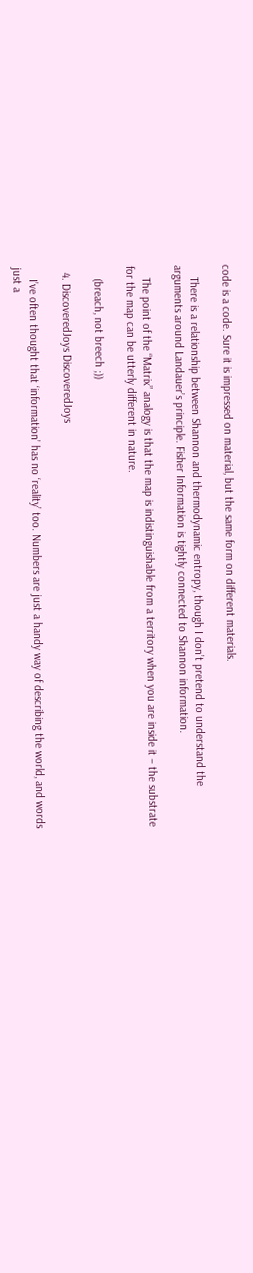code is a code. Sure it is impressed on material, but the same form on different materials.

    There is a relationship between Shannon and thermodynamic entropy, though I don’t pretend to understand the arguments around Landauer’s principle. Fisher Information is tightly connected to Shannon information.

    The point of the “Matrix” analogy is that the map is indistinguishable from a territory when you are inside it – the substrate for the map can be utterly different in nature.

    (breach, not breech ;))

  4. DiscoveredJoys DiscoveredJoys

    I’ve often thought that ‘information’ has no ‘reality’ too. Numbers are just a handy way of describing the world, and words just a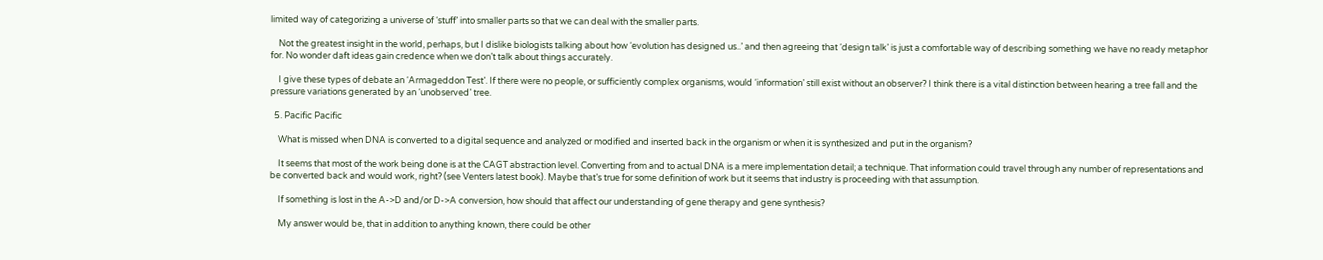limited way of categorizing a universe of ‘stuff’ into smaller parts so that we can deal with the smaller parts.

    Not the greatest insight in the world, perhaps, but I dislike biologists talking about how ‘evolution has designed us..’ and then agreeing that ‘design talk’ is just a comfortable way of describing something we have no ready metaphor for. No wonder daft ideas gain credence when we don’t talk about things accurately.

    I give these types of debate an ‘Armageddon Test’. If there were no people, or sufficiently complex organisms, would ‘information’ still exist without an observer? I think there is a vital distinction between hearing a tree fall and the pressure variations generated by an ‘unobserved’ tree.

  5. Pacific Pacific

    What is missed when DNA is converted to a digital sequence and analyzed or modified and inserted back in the organism or when it is synthesized and put in the organism?

    It seems that most of the work being done is at the CAGT abstraction level. Converting from and to actual DNA is a mere implementation detail; a technique. That information could travel through any number of representations and be converted back and would work, right? (see Venters latest book). Maybe that’s true for some definition of work but it seems that industry is proceeding with that assumption.

    If something is lost in the A->D and/or D->A conversion, how should that affect our understanding of gene therapy and gene synthesis?

    My answer would be, that in addition to anything known, there could be other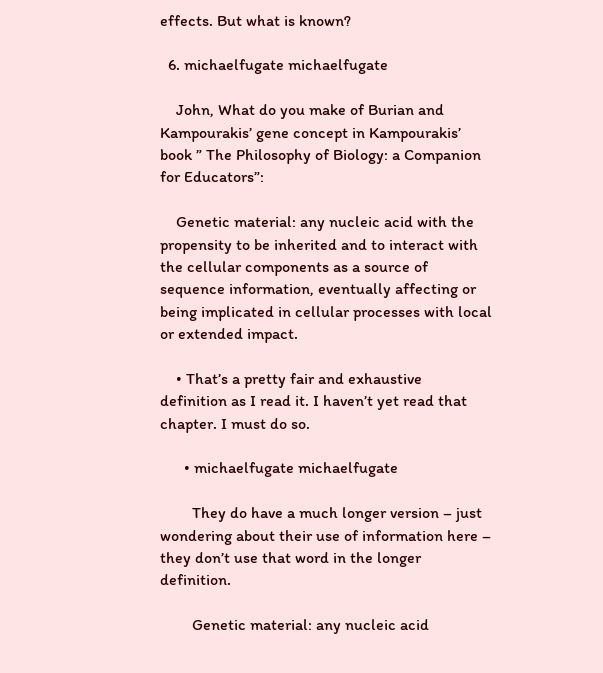effects. But what is known?

  6. michaelfugate michaelfugate

    John, What do you make of Burian and Kampourakis’ gene concept in Kampourakis’ book ” The Philosophy of Biology: a Companion for Educators”:

    Genetic material: any nucleic acid with the propensity to be inherited and to interact with the cellular components as a source of sequence information, eventually affecting or being implicated in cellular processes with local or extended impact.

    • That’s a pretty fair and exhaustive definition as I read it. I haven’t yet read that chapter. I must do so.

      • michaelfugate michaelfugate

        They do have a much longer version – just wondering about their use of information here – they don’t use that word in the longer definition.

        Genetic material: any nucleic acid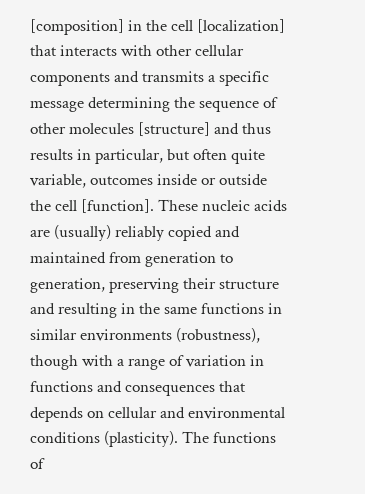[composition] in the cell [localization] that interacts with other cellular components and transmits a specific message determining the sequence of other molecules [structure] and thus results in particular, but often quite variable, outcomes inside or outside the cell [function]. These nucleic acids are (usually) reliably copied and maintained from generation to generation, preserving their structure and resulting in the same functions in similar environments (robustness), though with a range of variation in functions and consequences that depends on cellular and environmental conditions (plasticity). The functions of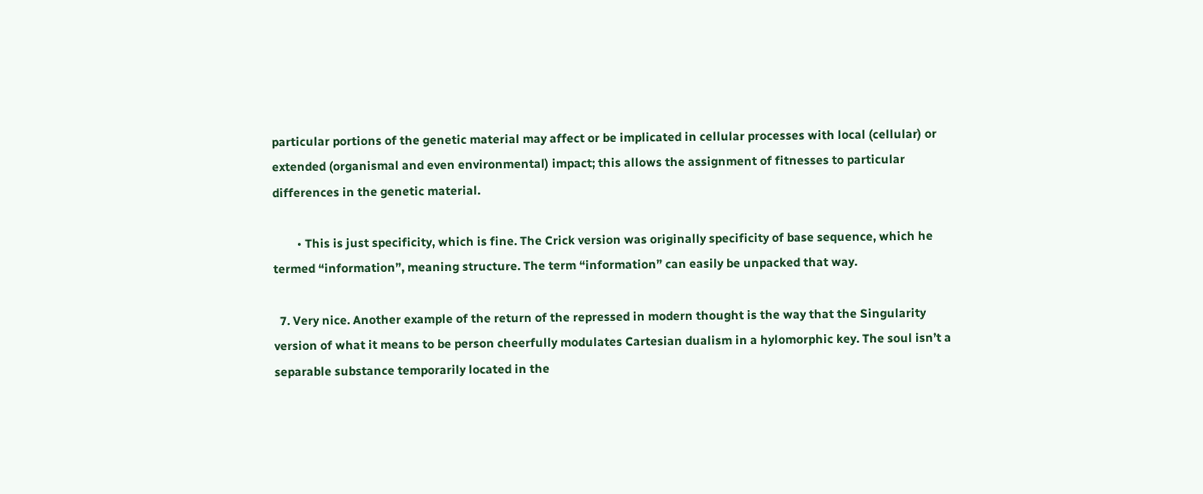particular portions of the genetic material may affect or be implicated in cellular processes with local (cellular) or extended (organismal and even environmental) impact; this allows the assignment of fitnesses to particular differences in the genetic material.

        • This is just specificity, which is fine. The Crick version was originally specificity of base sequence, which he termed “information”, meaning structure. The term “information” can easily be unpacked that way.

  7. Very nice. Another example of the return of the repressed in modern thought is the way that the Singularity version of what it means to be person cheerfully modulates Cartesian dualism in a hylomorphic key. The soul isn’t a separable substance temporarily located in the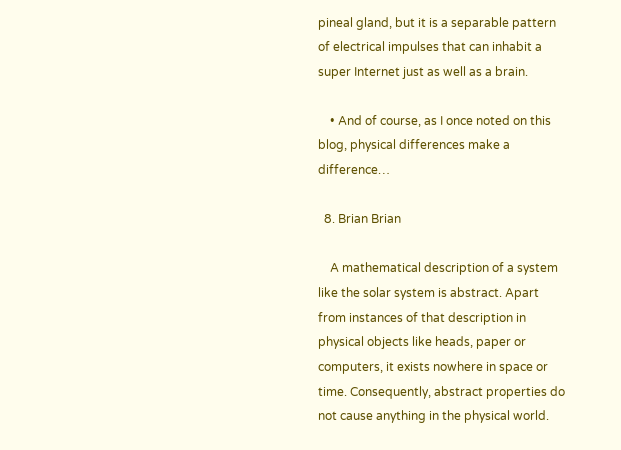pineal gland, but it is a separable pattern of electrical impulses that can inhabit a super Internet just as well as a brain.

    • And of course, as I once noted on this blog, physical differences make a difference…

  8. Brian Brian

    A mathematical description of a system like the solar system is abstract. Apart from instances of that description in physical objects like heads, paper or computers, it exists nowhere in space or time. Consequently, abstract properties do not cause anything in the physical world.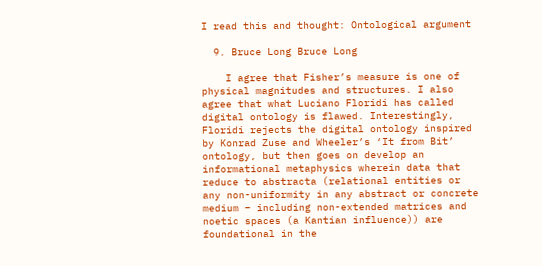I read this and thought: Ontological argument

  9. Bruce Long Bruce Long

    I agree that Fisher’s measure is one of physical magnitudes and structures. I also agree that what Luciano Floridi has called digital ontology is flawed. Interestingly, Floridi rejects the digital ontology inspired by Konrad Zuse and Wheeler’s ‘It from Bit’ ontology, but then goes on develop an informational metaphysics wherein data that reduce to abstracta (relational entities or any non-uniformity in any abstract or concrete medium – including non-extended matrices and noetic spaces (a Kantian influence)) are foundational in the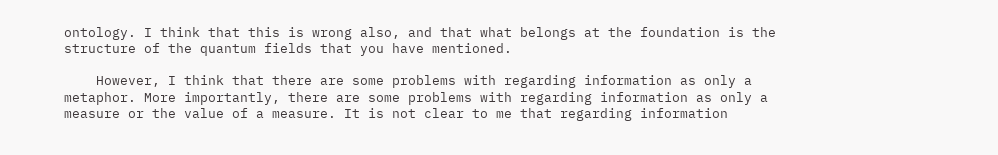ontology. I think that this is wrong also, and that what belongs at the foundation is the structure of the quantum fields that you have mentioned.

    However, I think that there are some problems with regarding information as only a metaphor. More importantly, there are some problems with regarding information as only a measure or the value of a measure. It is not clear to me that regarding information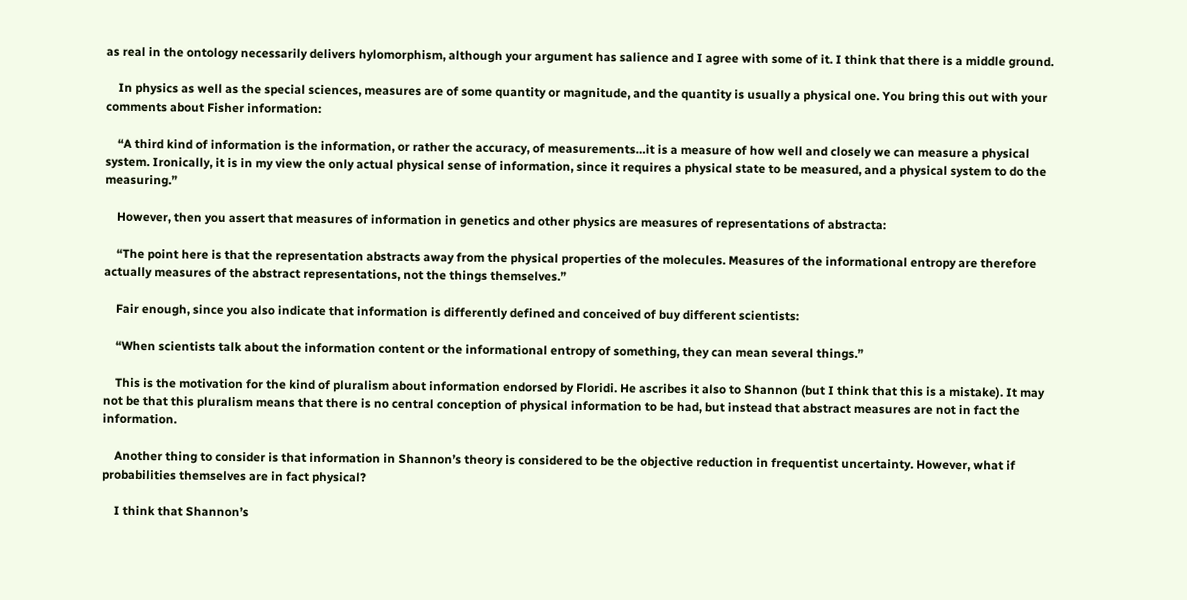as real in the ontology necessarily delivers hylomorphism, although your argument has salience and I agree with some of it. I think that there is a middle ground.

    In physics as well as the special sciences, measures are of some quantity or magnitude, and the quantity is usually a physical one. You bring this out with your comments about Fisher information:

    “A third kind of information is the information, or rather the accuracy, of measurements…it is a measure of how well and closely we can measure a physical system. Ironically, it is in my view the only actual physical sense of information, since it requires a physical state to be measured, and a physical system to do the measuring.”

    However, then you assert that measures of information in genetics and other physics are measures of representations of abstracta:

    “The point here is that the representation abstracts away from the physical properties of the molecules. Measures of the informational entropy are therefore actually measures of the abstract representations, not the things themselves.”

    Fair enough, since you also indicate that information is differently defined and conceived of buy different scientists:

    “When scientists talk about the information content or the informational entropy of something, they can mean several things.”

    This is the motivation for the kind of pluralism about information endorsed by Floridi. He ascribes it also to Shannon (but I think that this is a mistake). It may not be that this pluralism means that there is no central conception of physical information to be had, but instead that abstract measures are not in fact the information.

    Another thing to consider is that information in Shannon’s theory is considered to be the objective reduction in frequentist uncertainty. However, what if probabilities themselves are in fact physical?

    I think that Shannon’s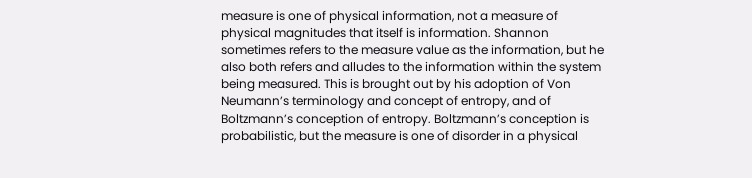measure is one of physical information, not a measure of physical magnitudes that itself is information. Shannon sometimes refers to the measure value as the information, but he also both refers and alludes to the information within the system being measured. This is brought out by his adoption of Von Neumann’s terminology and concept of entropy, and of Boltzmann’s conception of entropy. Boltzmann’s conception is probabilistic, but the measure is one of disorder in a physical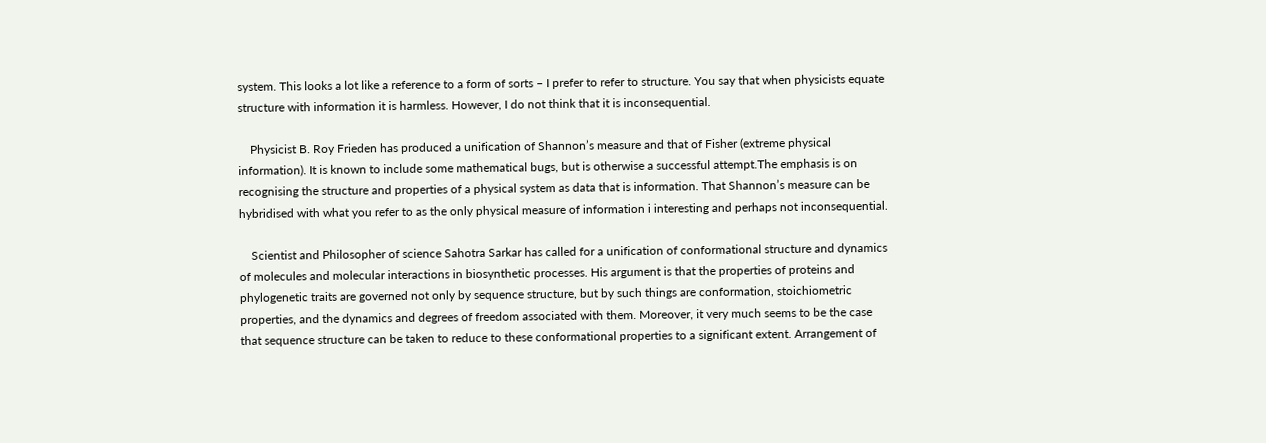system. This looks a lot like a reference to a form of sorts – I prefer to refer to structure. You say that when physicists equate structure with information it is harmless. However, I do not think that it is inconsequential.

    Physicist B. Roy Frieden has produced a unification of Shannon’s measure and that of Fisher (extreme physical information). It is known to include some mathematical bugs, but is otherwise a successful attempt.The emphasis is on recognising the structure and properties of a physical system as data that is information. That Shannon’s measure can be hybridised with what you refer to as the only physical measure of information i interesting and perhaps not inconsequential.

    Scientist and Philosopher of science Sahotra Sarkar has called for a unification of conformational structure and dynamics of molecules and molecular interactions in biosynthetic processes. His argument is that the properties of proteins and phylogenetic traits are governed not only by sequence structure, but by such things are conformation, stoichiometric properties, and the dynamics and degrees of freedom associated with them. Moreover, it very much seems to be the case that sequence structure can be taken to reduce to these conformational properties to a significant extent. Arrangement of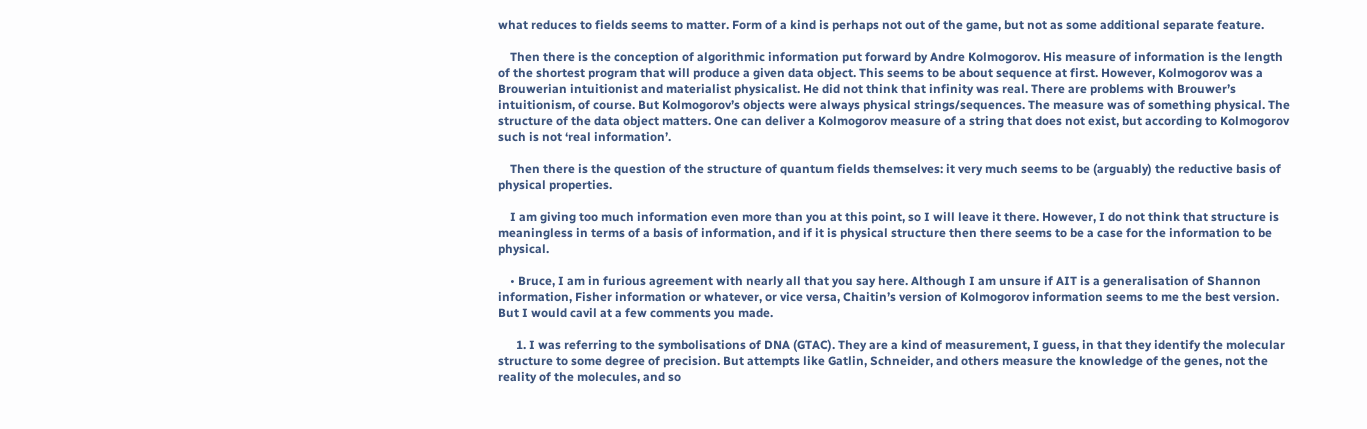what reduces to fields seems to matter. Form of a kind is perhaps not out of the game, but not as some additional separate feature.

    Then there is the conception of algorithmic information put forward by Andre Kolmogorov. His measure of information is the length of the shortest program that will produce a given data object. This seems to be about sequence at first. However, Kolmogorov was a Brouwerian intuitionist and materialist physicalist. He did not think that infinity was real. There are problems with Brouwer’s intuitionism, of course. But Kolmogorov’s objects were always physical strings/sequences. The measure was of something physical. The structure of the data object matters. One can deliver a Kolmogorov measure of a string that does not exist, but according to Kolmogorov such is not ‘real information’.

    Then there is the question of the structure of quantum fields themselves: it very much seems to be (arguably) the reductive basis of physical properties.

    I am giving too much information even more than you at this point, so I will leave it there. However, I do not think that structure is meaningless in terms of a basis of information, and if it is physical structure then there seems to be a case for the information to be physical.

    • Bruce, I am in furious agreement with nearly all that you say here. Although I am unsure if AIT is a generalisation of Shannon information, Fisher information or whatever, or vice versa, Chaitin’s version of Kolmogorov information seems to me the best version. But I would cavil at a few comments you made.

      1. I was referring to the symbolisations of DNA (GTAC). They are a kind of measurement, I guess, in that they identify the molecular structure to some degree of precision. But attempts like Gatlin, Schneider, and others measure the knowledge of the genes, not the reality of the molecules, and so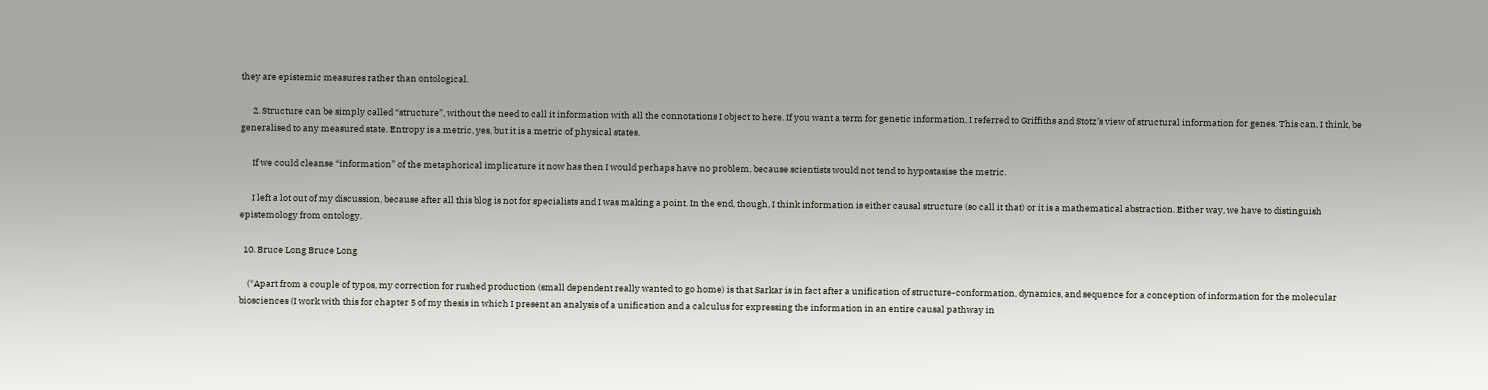they are epistemic measures rather than ontological.

      2. Structure can be simply called “structure”, without the need to call it information with all the connotations I object to here. If you want a term for genetic information, I referred to Griffiths and Stotz’s view of structural information for genes. This can, I think, be generalised to any measured state. Entropy is a metric, yes, but it is a metric of physical states.

      If we could cleanse “information” of the metaphorical implicature it now has then I would perhaps have no problem, because scientists would not tend to hypostasise the metric.

      I left a lot out of my discussion, because after all this blog is not for specialists and I was making a point. In the end, though, I think information is either causal structure (so call it that) or it is a mathematical abstraction. Either way, we have to distinguish epistemology from ontology.

  10. Bruce Long Bruce Long

    (*Apart from a couple of typos, my correction for rushed production (small dependent really wanted to go home) is that Sarkar is in fact after a unification of structure-conformation, dynamics, and sequence for a conception of information for the molecular biosciences (I work with this for chapter 5 of my thesis in which I present an analysis of a unification and a calculus for expressing the information in an entire causal pathway in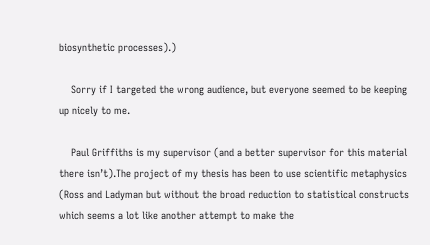biosynthetic processes).)

    Sorry if I targeted the wrong audience, but everyone seemed to be keeping up nicely to me.

    Paul Griffiths is my supervisor (and a better supervisor for this material there isn’t).The project of my thesis has been to use scientific metaphysics (Ross and Ladyman but without the broad reduction to statistical constructs which seems a lot like another attempt to make the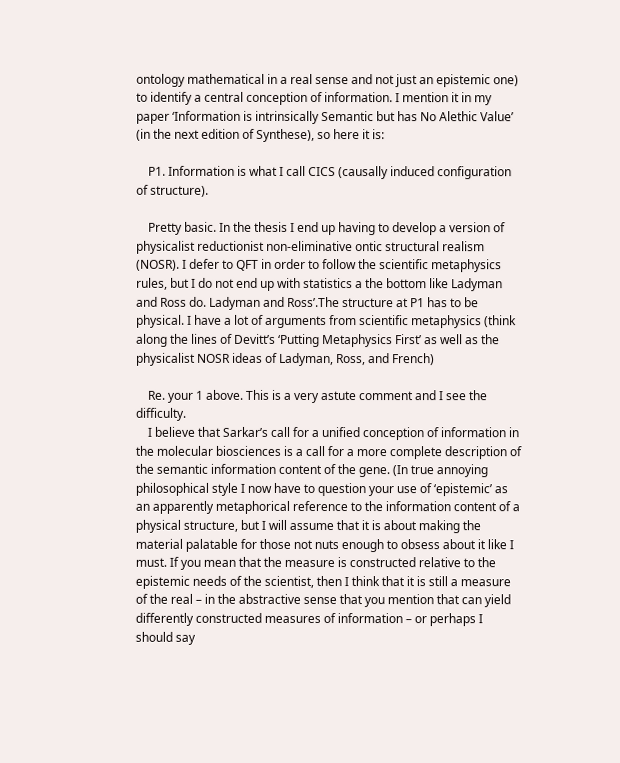ontology mathematical in a real sense and not just an epistemic one) to identify a central conception of information. I mention it in my paper ‘Information is intrinsically Semantic but has No Alethic Value’ (in the next edition of Synthese), so here it is:

    P1. Information is what I call CICS (causally induced configuration of structure).

    Pretty basic. In the thesis I end up having to develop a version of physicalist reductionist non-eliminative ontic structural realism (NOSR). I defer to QFT in order to follow the scientific metaphysics rules, but I do not end up with statistics a the bottom like Ladyman and Ross do. Ladyman and Ross’.The structure at P1 has to be physical. I have a lot of arguments from scientific metaphysics (think along the lines of Devitt’s ‘Putting Metaphysics First’ as well as the physicalist NOSR ideas of Ladyman, Ross, and French)

    Re. your 1 above. This is a very astute comment and I see the difficulty.
    I believe that Sarkar’s call for a unified conception of information in the molecular biosciences is a call for a more complete description of the semantic information content of the gene. (In true annoying philosophical style I now have to question your use of ‘epistemic’ as an apparently metaphorical reference to the information content of a physical structure, but I will assume that it is about making the material palatable for those not nuts enough to obsess about it like I must. If you mean that the measure is constructed relative to the epistemic needs of the scientist, then I think that it is still a measure of the real – in the abstractive sense that you mention that can yield differently constructed measures of information – or perhaps I should say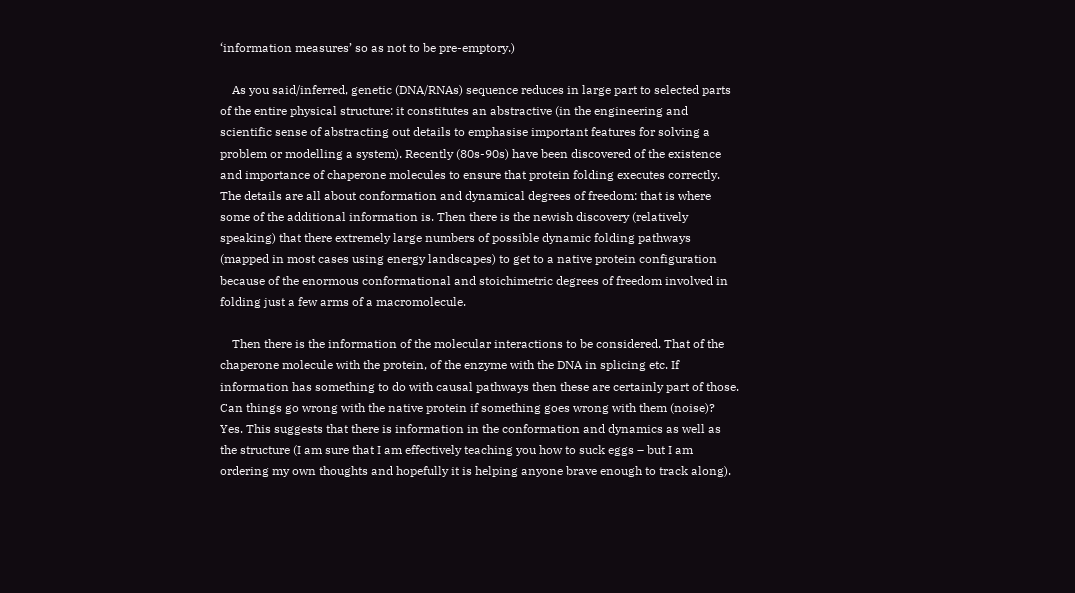‘information measures’ so as not to be pre-emptory.)

    As you said/inferred, genetic (DNA/RNAs) sequence reduces in large part to selected parts of the entire physical structure: it constitutes an abstractive (in the engineering and scientific sense of abstracting out details to emphasise important features for solving a problem or modelling a system). Recently (80s-90s) have been discovered of the existence and importance of chaperone molecules to ensure that protein folding executes correctly. The details are all about conformation and dynamical degrees of freedom: that is where some of the additional information is. Then there is the newish discovery (relatively speaking) that there extremely large numbers of possible dynamic folding pathways (mapped in most cases using energy landscapes) to get to a native protein configuration because of the enormous conformational and stoichimetric degrees of freedom involved in folding just a few arms of a macromolecule.

    Then there is the information of the molecular interactions to be considered. That of the chaperone molecule with the protein, of the enzyme with the DNA in splicing etc. If information has something to do with causal pathways then these are certainly part of those. Can things go wrong with the native protein if something goes wrong with them (noise)? Yes. This suggests that there is information in the conformation and dynamics as well as the structure (I am sure that I am effectively teaching you how to suck eggs – but I am ordering my own thoughts and hopefully it is helping anyone brave enough to track along).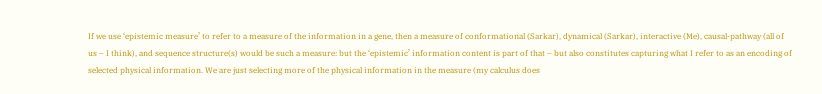If we use ‘epistemic measure’ to refer to a measure of the information in a gene, then a measure of conformational (Sarkar), dynamical (Sarkar), interactive (Me), causal-pathway (all of us – I think), and sequence structure(s) would be such a measure: but the ‘epistemic’ information content is part of that – but also constitutes capturing what I refer to as an encoding of selected physical information. We are just selecting more of the physical information in the measure (my calculus does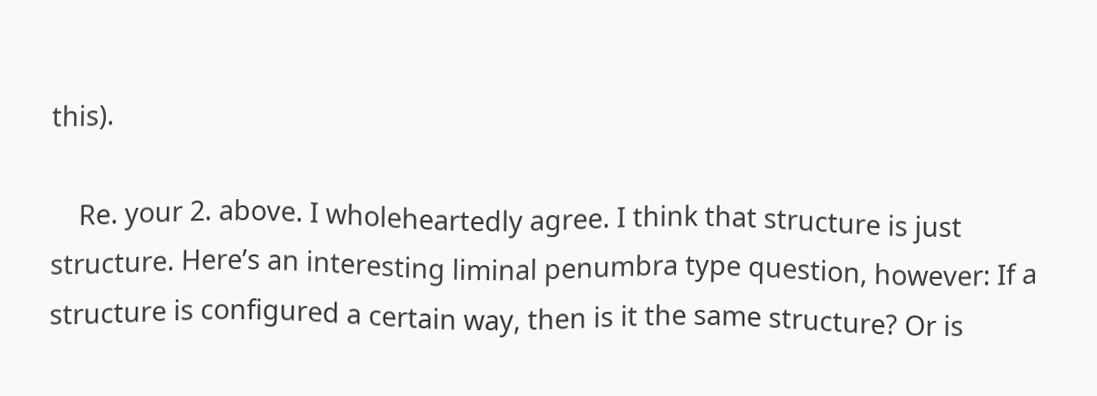this).

    Re. your 2. above. I wholeheartedly agree. I think that structure is just structure. Here’s an interesting liminal penumbra type question, however: If a structure is configured a certain way, then is it the same structure? Or is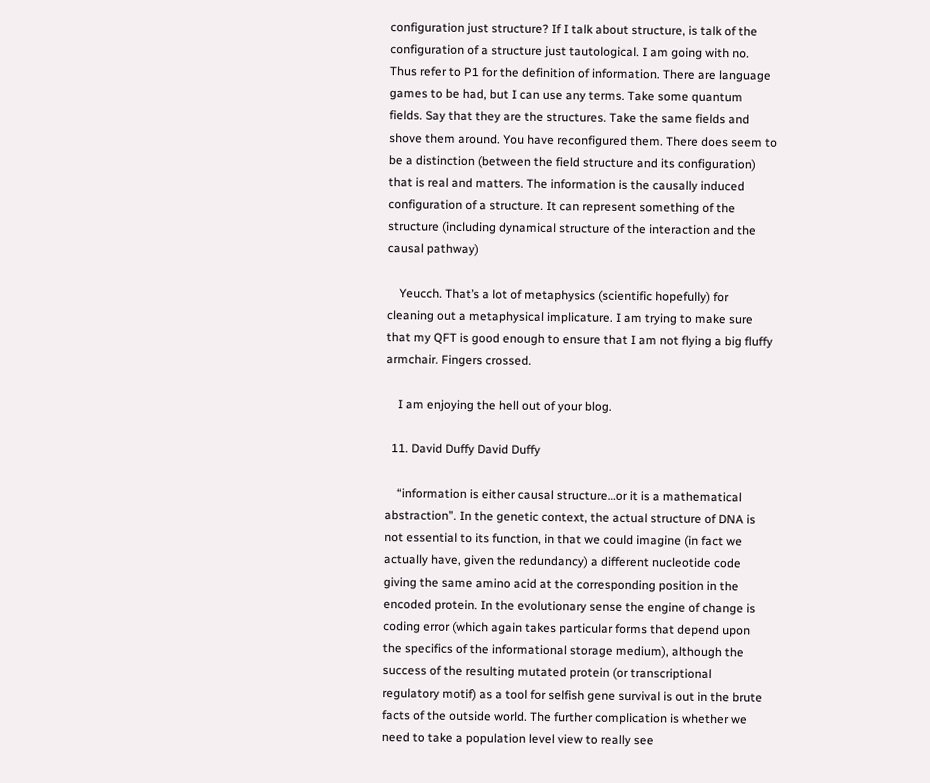configuration just structure? If I talk about structure, is talk of the configuration of a structure just tautological. I am going with no. Thus refer to P1 for the definition of information. There are language games to be had, but I can use any terms. Take some quantum fields. Say that they are the structures. Take the same fields and shove them around. You have reconfigured them. There does seem to be a distinction (between the field structure and its configuration) that is real and matters. The information is the causally induced configuration of a structure. It can represent something of the structure (including dynamical structure of the interaction and the causal pathway)

    Yeucch. That’s a lot of metaphysics (scientific hopefully) for cleaning out a metaphysical implicature. I am trying to make sure that my QFT is good enough to ensure that I am not flying a big fluffy armchair. Fingers crossed.

    I am enjoying the hell out of your blog.

  11. David Duffy David Duffy

    “information is either causal structure…or it is a mathematical abstraction”. In the genetic context, the actual structure of DNA is not essential to its function, in that we could imagine (in fact we actually have, given the redundancy) a different nucleotide code giving the same amino acid at the corresponding position in the encoded protein. In the evolutionary sense the engine of change is coding error (which again takes particular forms that depend upon the specifics of the informational storage medium), although the success of the resulting mutated protein (or transcriptional regulatory motif) as a tool for selfish gene survival is out in the brute facts of the outside world. The further complication is whether we need to take a population level view to really see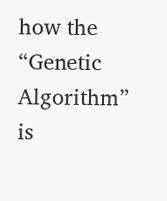how the “Genetic Algorithm” is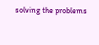solving the problems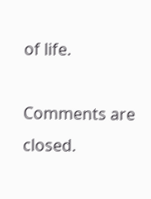of life.

Comments are closed.